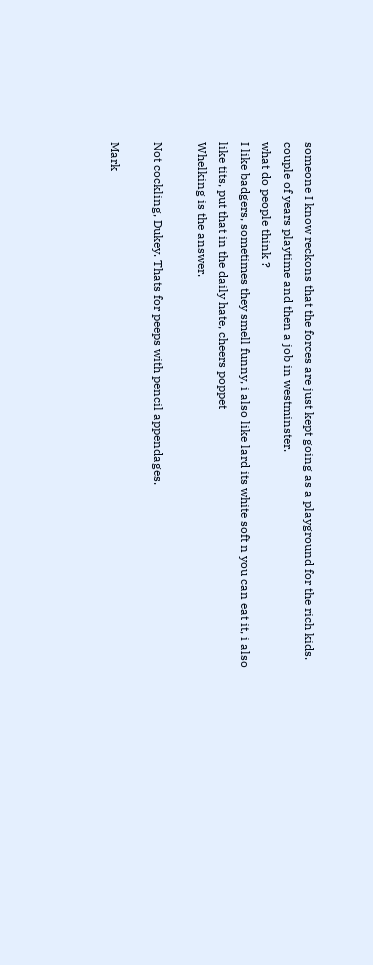someone I know reckons that the forces are just kept going as a playground for the rich kids.
couple of years playtime and then a job in westminster.
what do people think ?
I like badgers, sometimes they smell funny, i also like lard its white soft n you can eat it, i also like tits, put that in the daily hate, cheers poppet
Whelking is the answer.

Not cockling, Dukey. Thats for peeps with pencil appendages.

Mark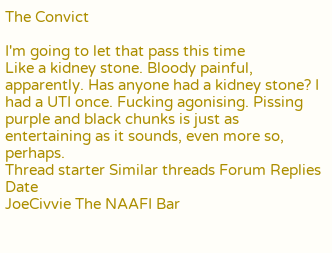The Convict

I'm going to let that pass this time
Like a kidney stone. Bloody painful, apparently. Has anyone had a kidney stone? I had a UTI once. Fucking agonising. Pissing purple and black chunks is just as entertaining as it sounds, even more so, perhaps.
Thread starter Similar threads Forum Replies Date
JoeCivvie The NAAFI Bar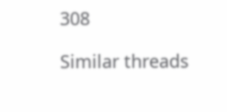308

Similar threads